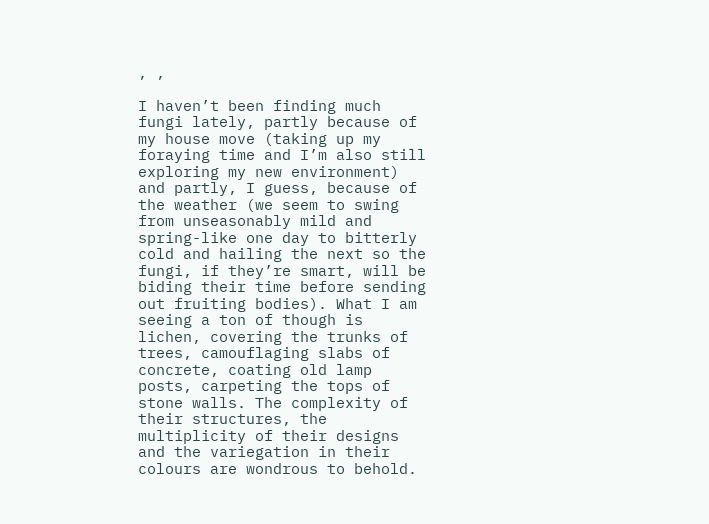, ,

I haven’t been finding much fungi lately, partly because of my house move (taking up my foraying time and I’m also still exploring my new environment) and partly, I guess, because of the weather (we seem to swing from unseasonably mild and spring-like one day to bitterly cold and hailing the next so the fungi, if they’re smart, will be biding their time before sending out fruiting bodies). What I am seeing a ton of though is lichen, covering the trunks of trees, camouflaging slabs of concrete, coating old lamp posts, carpeting the tops of stone walls. The complexity of their structures, the multiplicity of their designs and the variegation in their colours are wondrous to behold.